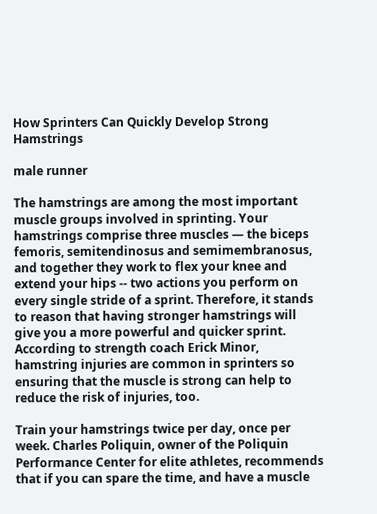How Sprinters Can Quickly Develop Strong Hamstrings

male runner

The hamstrings are among the most important muscle groups involved in sprinting. Your hamstrings comprise three muscles — the biceps femoris, semitendinosus and semimembranosus, and together they work to flex your knee and extend your hips -- two actions you perform on every single stride of a sprint. Therefore, it stands to reason that having stronger hamstrings will give you a more powerful and quicker sprint. According to strength coach Erick Minor, hamstring injuries are common in sprinters so ensuring that the muscle is strong can help to reduce the risk of injuries, too.

Train your hamstrings twice per day, once per week. Charles Poliquin, owner of the Poliquin Performance Center for elite athletes, recommends that if you can spare the time, and have a muscle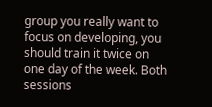group you really want to focus on developing, you should train it twice on one day of the week. Both sessions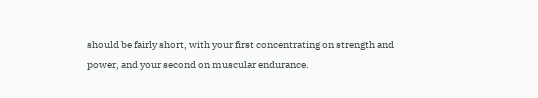should be fairly short, with your first concentrating on strength and power, and your second on muscular endurance.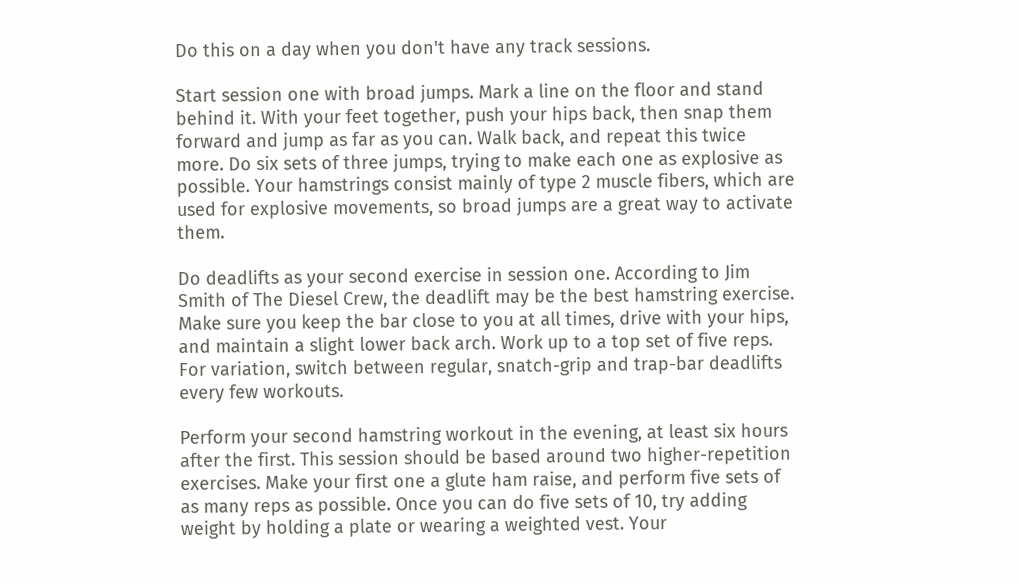Do this on a day when you don't have any track sessions.

Start session one with broad jumps. Mark a line on the floor and stand behind it. With your feet together, push your hips back, then snap them forward and jump as far as you can. Walk back, and repeat this twice more. Do six sets of three jumps, trying to make each one as explosive as possible. Your hamstrings consist mainly of type 2 muscle fibers, which are used for explosive movements, so broad jumps are a great way to activate them.

Do deadlifts as your second exercise in session one. According to Jim Smith of The Diesel Crew, the deadlift may be the best hamstring exercise. Make sure you keep the bar close to you at all times, drive with your hips, and maintain a slight lower back arch. Work up to a top set of five reps. For variation, switch between regular, snatch-grip and trap-bar deadlifts every few workouts.

Perform your second hamstring workout in the evening, at least six hours after the first. This session should be based around two higher-repetition exercises. Make your first one a glute ham raise, and perform five sets of as many reps as possible. Once you can do five sets of 10, try adding weight by holding a plate or wearing a weighted vest. Your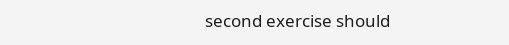second exercise should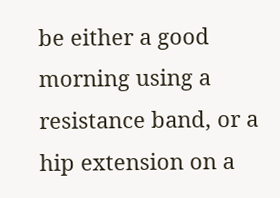be either a good morning using a resistance band, or a hip extension on a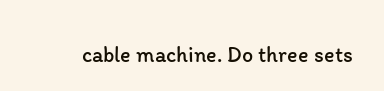cable machine. Do three sets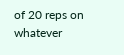of 20 reps on whatever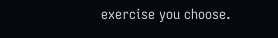exercise you choose.